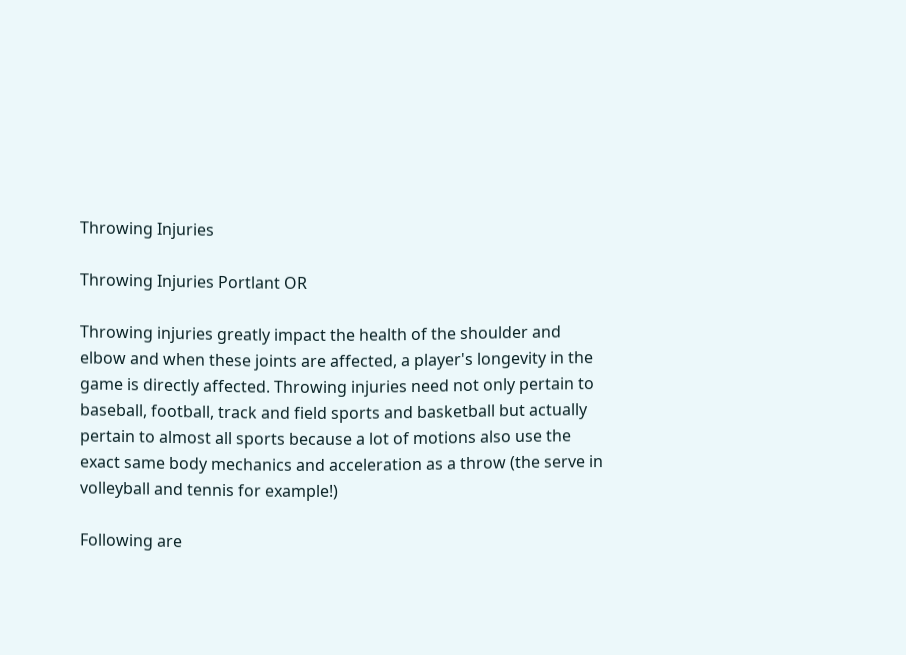Throwing Injuries

Throwing Injuries Portlant OR

Throwing injuries greatly impact the health of the shoulder and elbow and when these joints are affected, a player's longevity in the game is directly affected. Throwing injuries need not only pertain to baseball, football, track and field sports and basketball but actually pertain to almost all sports because a lot of motions also use the exact same body mechanics and acceleration as a throw (the serve in volleyball and tennis for example!)

Following are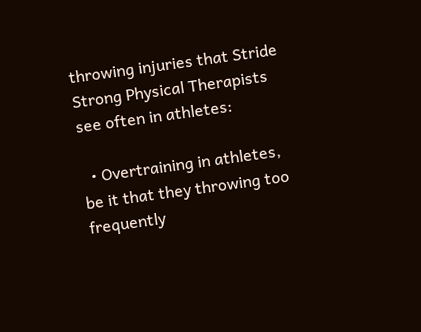throwing injuries that Stride Strong Physical Therapists see often in athletes:

  • Overtraining in athletes, be it that they throwing too frequently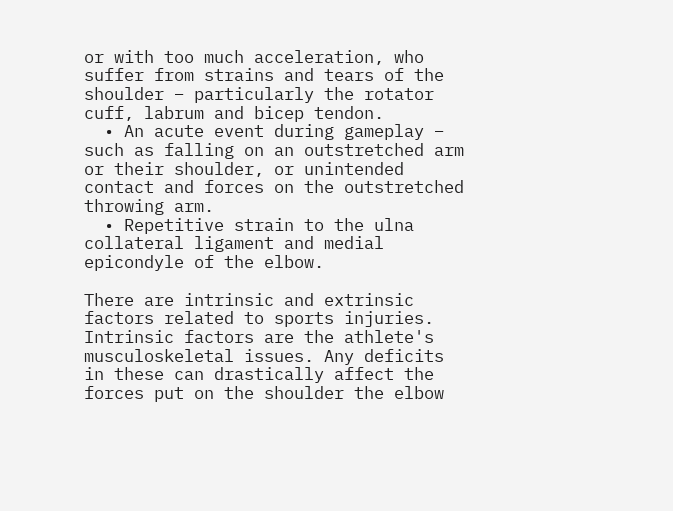or with too much acceleration, who suffer from strains and tears of the shoulder – particularly the rotator cuff, labrum and bicep tendon.
  • An acute event during gameplay – such as falling on an outstretched arm or their shoulder, or unintended contact and forces on the outstretched throwing arm.
  • Repetitive strain to the ulna collateral ligament and medial epicondyle of the elbow.

There are intrinsic and extrinsic factors related to sports injuries. Intrinsic factors are the athlete's musculoskeletal issues. Any deficits in these can drastically affect the forces put on the shoulder the elbow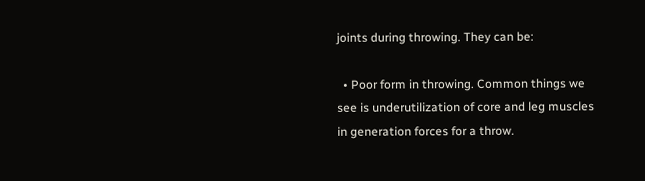joints during throwing. They can be:

  • Poor form in throwing. Common things we see is underutilization of core and leg muscles in generation forces for a throw.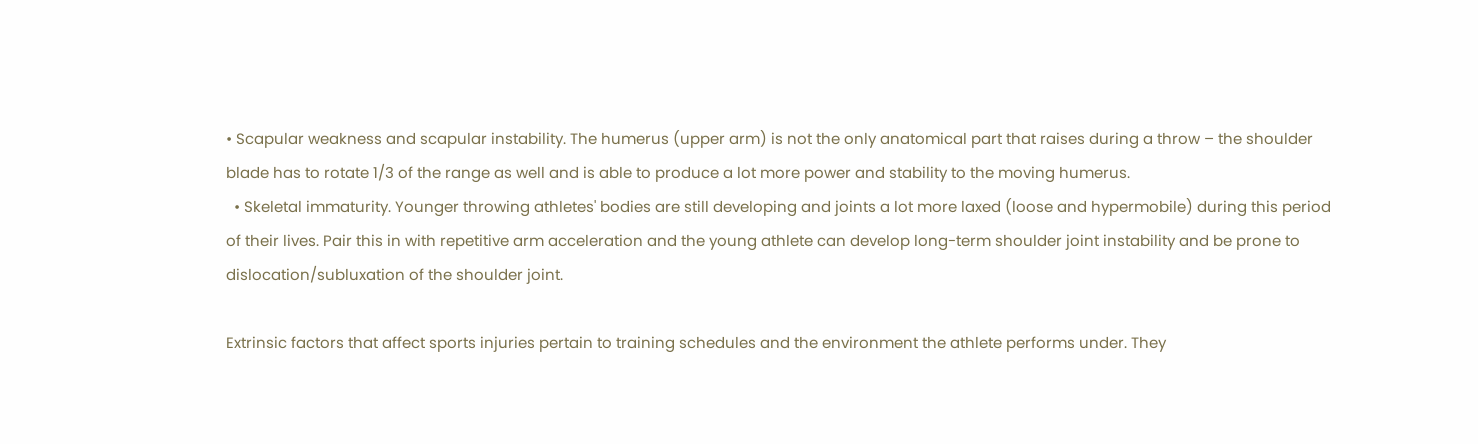• Scapular weakness and scapular instability. The humerus (upper arm) is not the only anatomical part that raises during a throw – the shoulder blade has to rotate 1/3 of the range as well and is able to produce a lot more power and stability to the moving humerus.
  • Skeletal immaturity. Younger throwing athletes' bodies are still developing and joints a lot more laxed (loose and hypermobile) during this period of their lives. Pair this in with repetitive arm acceleration and the young athlete can develop long-term shoulder joint instability and be prone to dislocation/subluxation of the shoulder joint.

Extrinsic factors that affect sports injuries pertain to training schedules and the environment the athlete performs under. They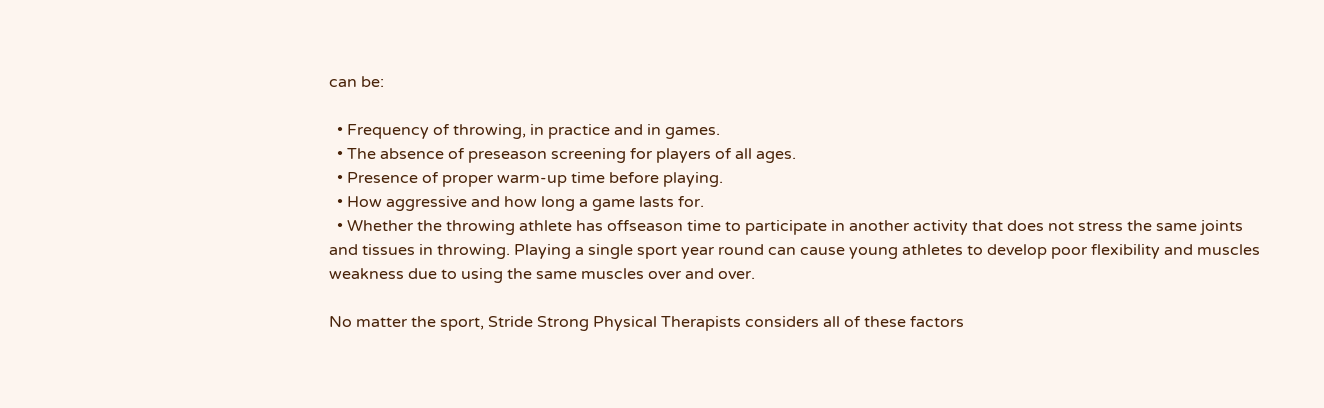can be:

  • Frequency of throwing, in practice and in games.
  • The absence of preseason screening for players of all ages.
  • Presence of proper warm-up time before playing.
  • How aggressive and how long a game lasts for.
  • Whether the throwing athlete has offseason time to participate in another activity that does not stress the same joints and tissues in throwing. Playing a single sport year round can cause young athletes to develop poor flexibility and muscles weakness due to using the same muscles over and over.

No matter the sport, Stride Strong Physical Therapists considers all of these factors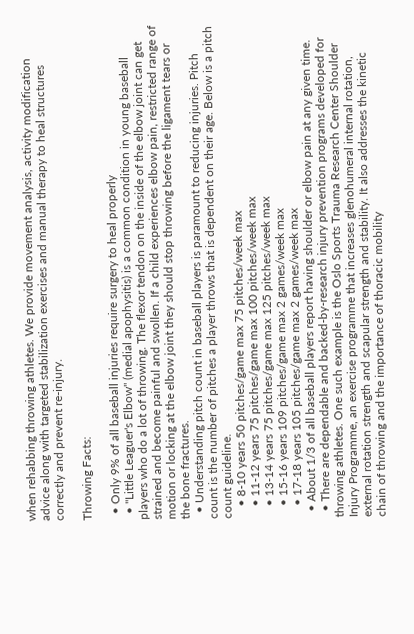when rehabbing throwing athletes. We provide movement analysis, activity modification advice along with targeted stabilization exercises and manual therapy to heal structures correctly and prevent re-injury.

Throwing Facts:

  • Only 9% of all baseball injuries require surgery to heal properly
  • "Little Leaguer's Elbow" (medial apophysitis) is a common condition in young baseball players who do a lot of throwing. The flexor tendon on the inside of the elbow joint can get strained and become painful and swollen. If a child experiences elbow pain, restricted range of motion or locking at the elbow joint they should stop throwing before the ligament tears or the bone fractures.
  • Understanding pitch count in baseball players is paramount to reducing injuries. Pitch count is the number of pitches a player throws that is dependent on their age. Below is a pitch count guideline.
    • 8-10 years 50 pitches/game max 75 pitches/week max
    • 11-12 years 75 pitches/game max 100 pitches/week max
    • 13-14 years 75 pitches/game max 125 pitches/week max
    • 15-16 years 109 pitches/game max 2 games/week max
    • 17-18 years 105 pitches/game max 2 games/week max
  • About 1/3 of all baseball players report having shoulder or elbow pain at any given time.
  • There are dependable and backed-by-research injury prevention programs developed for throwing athletes. One such example is the Oslo Sports Trauma Research Center Shoulder Injury Programme, an exercise programme that increases glenohumeral internal rotation, external rotation strength and scapular strength and stability. It also addresses the kinetic chain of throwing and the importance of thoracic mobility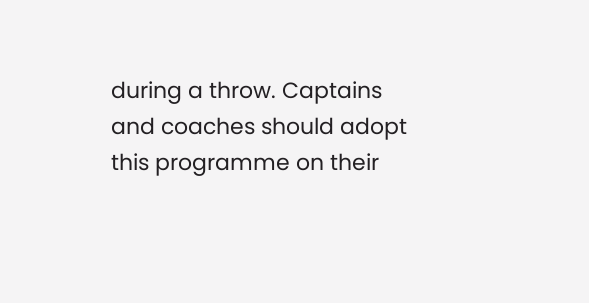during a throw. Captains and coaches should adopt this programme on their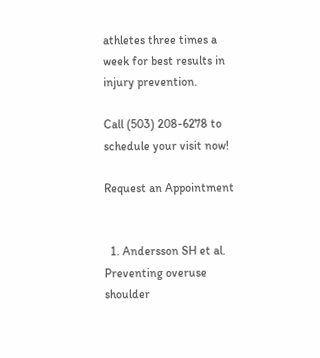athletes three times a week for best results in injury prevention.

Call (503) 208-6278 to schedule your visit now!

Request an Appointment


  1. Andersson SH et al. Preventing overuse shoulder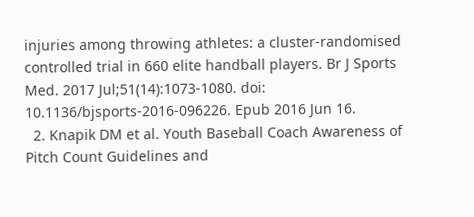injuries among throwing athletes: a cluster-randomised controlled trial in 660 elite handball players. Br J Sports Med. 2017 Jul;51(14):1073-1080. doi: 10.1136/bjsports-2016-096226. Epub 2016 Jun 16.
  2. Knapik DM et al. Youth Baseball Coach Awareness of Pitch Count Guidelines and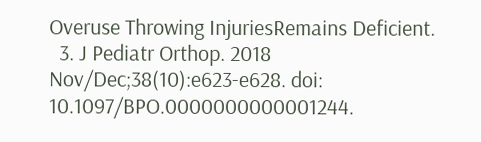Overuse Throwing InjuriesRemains Deficient.
  3. J Pediatr Orthop. 2018 Nov/Dec;38(10):e623-e628. doi: 10.1097/BPO.0000000000001244.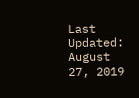Last Updated: August 27, 2019